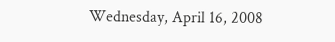Wednesday, April 16, 2008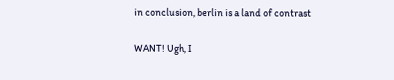in conclusion, berlin is a land of contrast

WANT! Ugh, I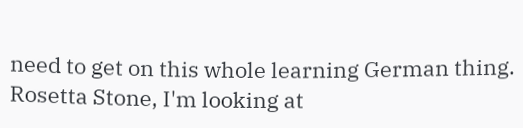need to get on this whole learning German thing. Rosetta Stone, I'm looking at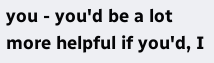you - you'd be a lot more helpful if you'd, I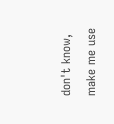don't know, make me use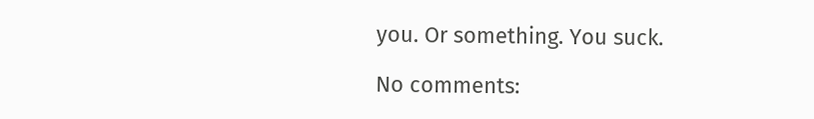you. Or something. You suck.

No comments: